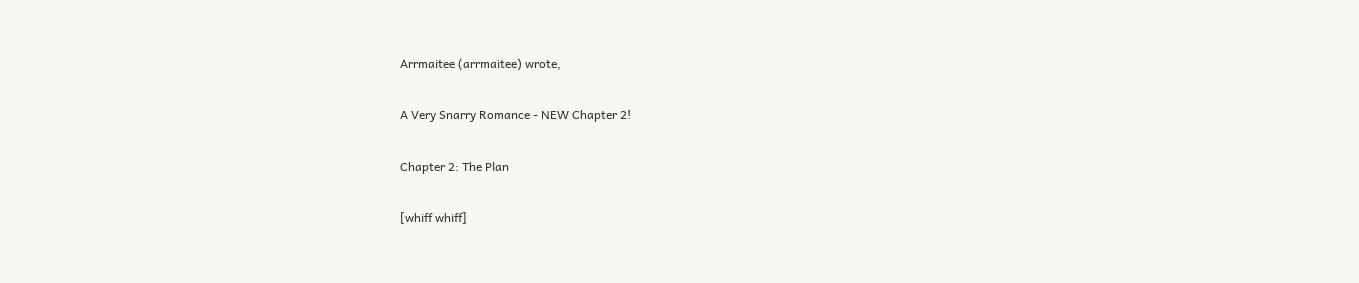Arrmaitee (arrmaitee) wrote,

A Very Snarry Romance - NEW Chapter 2!

Chapter 2: The Plan

[whiff whiff]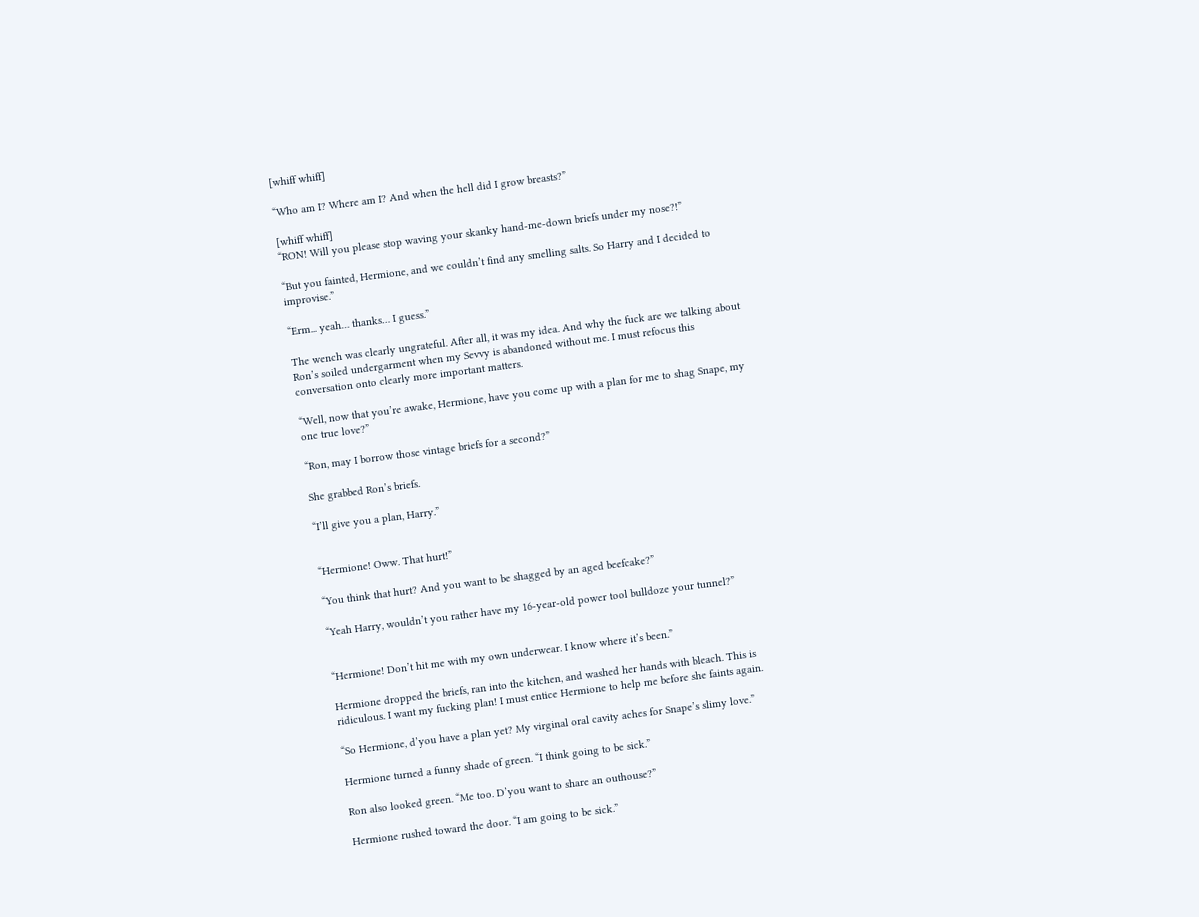[whiff whiff]

“Who am I? Where am I? And when the hell did I grow breasts?”

[whiff whiff]
“RON! Will you please stop waving your skanky hand-me-down briefs under my nose?!”

“But you fainted, Hermione, and we couldn’t find any smelling salts. So Harry and I decided to improvise.”

“Erm... yeah… thanks… I guess.”

The wench was clearly ungrateful. After all, it was my idea. And why the fuck are we talking about Ron’s soiled undergarment when my Sevvy is abandoned without me. I must refocus this conversation onto clearly more important matters.

“Well, now that you’re awake, Hermione, have you come up with a plan for me to shag Snape, my one true love?”

“Ron, may I borrow those vintage briefs for a second?”

She grabbed Ron’s briefs.

“I’ll give you a plan, Harry.”


“Hermione! Oww. That hurt!”

“You think that hurt? And you want to be shagged by an aged beefcake?”

“Yeah Harry, wouldn’t you rather have my 16-year-old power tool bulldoze your tunnel?”


“Hermione! Don’t hit me with my own underwear. I know where it’s been.”

Hermione dropped the briefs, ran into the kitchen, and washed her hands with bleach. This is ridiculous. I want my fucking plan! I must entice Hermione to help me before she faints again.

“So Hermione, d’you have a plan yet? My virginal oral cavity aches for Snape’s slimy love.”

Hermione turned a funny shade of green. “I think going to be sick.”

Ron also looked green. “Me too. D’you want to share an outhouse?”

Hermione rushed toward the door. “I am going to be sick.”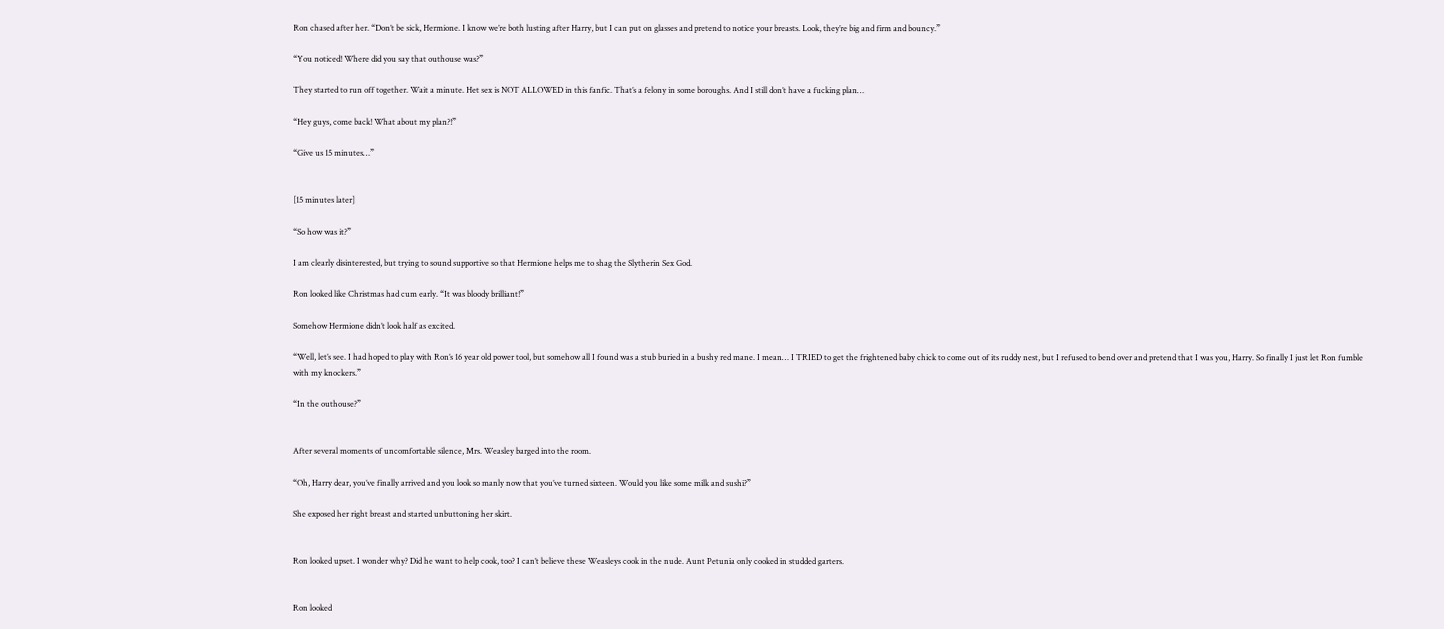Ron chased after her. “Don’t be sick, Hermione. I know we’re both lusting after Harry, but I can put on glasses and pretend to notice your breasts. Look, they’re big and firm and bouncy.”

“You noticed! Where did you say that outhouse was?”

They started to run off together. Wait a minute. Het sex is NOT ALLOWED in this fanfic. That’s a felony in some boroughs. And I still don’t have a fucking plan…

“Hey guys, come back! What about my plan?!”

“Give us 15 minutes…”


[15 minutes later]

“So how was it?”

I am clearly disinterested, but trying to sound supportive so that Hermione helps me to shag the Slytherin Sex God.

Ron looked like Christmas had cum early. “It was bloody brilliant!”

Somehow Hermione didn’t look half as excited.

“Well, let’s see. I had hoped to play with Ron’s 16 year old power tool, but somehow all I found was a stub buried in a bushy red mane. I mean… I TRIED to get the frightened baby chick to come out of its ruddy nest, but I refused to bend over and pretend that I was you, Harry. So finally I just let Ron fumble with my knockers.”

“In the outhouse?”


After several moments of uncomfortable silence, Mrs. Weasley barged into the room.

“Oh, Harry dear, you’ve finally arrived and you look so manly now that you’ve turned sixteen. Would you like some milk and sushi?”

She exposed her right breast and started unbuttoning her skirt.


Ron looked upset. I wonder why? Did he want to help cook, too? I can’t believe these Weasleys cook in the nude. Aunt Petunia only cooked in studded garters.


Ron looked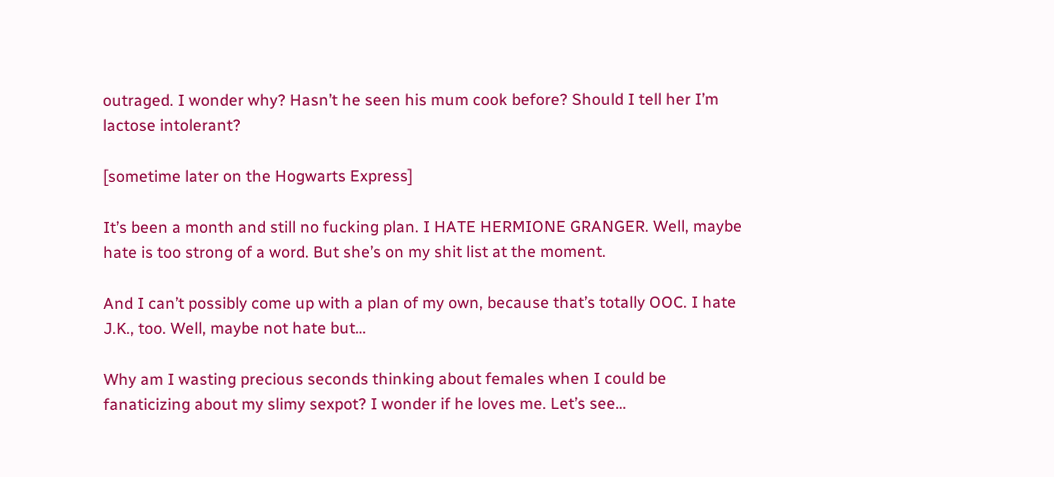outraged. I wonder why? Hasn’t he seen his mum cook before? Should I tell her I’m lactose intolerant?

[sometime later on the Hogwarts Express]

It’s been a month and still no fucking plan. I HATE HERMIONE GRANGER. Well, maybe hate is too strong of a word. But she’s on my shit list at the moment.

And I can’t possibly come up with a plan of my own, because that’s totally OOC. I hate J.K., too. Well, maybe not hate but…

Why am I wasting precious seconds thinking about females when I could be fanaticizing about my slimy sexpot? I wonder if he loves me. Let’s see…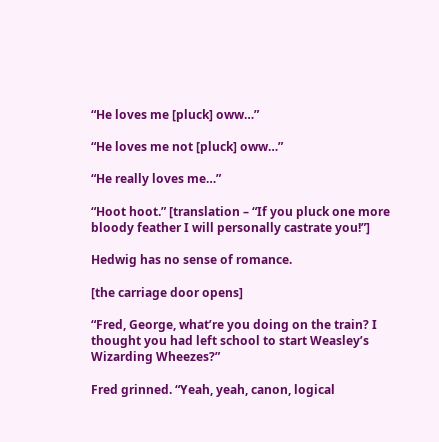“He loves me [pluck] oww…”

“He loves me not [pluck] oww…”

“He really loves me…”

“Hoot hoot.” [translation – “If you pluck one more bloody feather I will personally castrate you!”]

Hedwig has no sense of romance.

[the carriage door opens]

“Fred, George, what’re you doing on the train? I thought you had left school to start Weasley’s Wizarding Wheezes?”

Fred grinned. “Yeah, yeah, canon, logical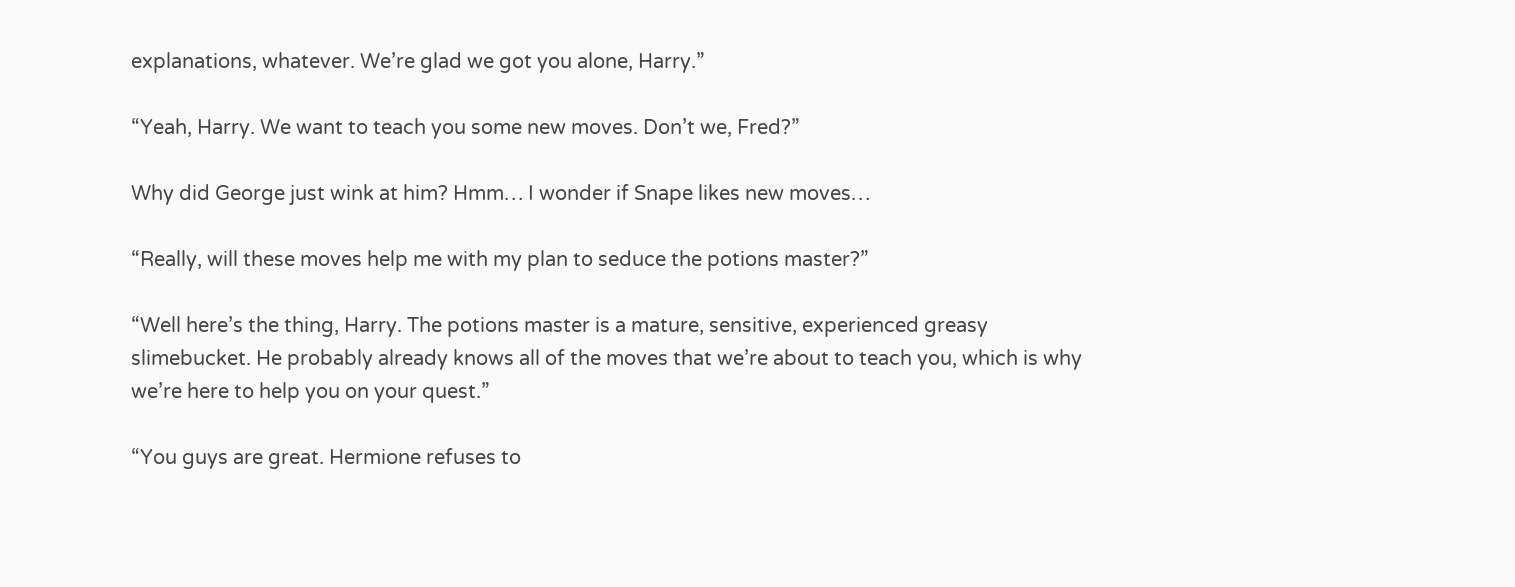explanations, whatever. We’re glad we got you alone, Harry.”

“Yeah, Harry. We want to teach you some new moves. Don’t we, Fred?”

Why did George just wink at him? Hmm… I wonder if Snape likes new moves…

“Really, will these moves help me with my plan to seduce the potions master?”

“Well here’s the thing, Harry. The potions master is a mature, sensitive, experienced greasy slimebucket. He probably already knows all of the moves that we’re about to teach you, which is why we’re here to help you on your quest.”

“You guys are great. Hermione refuses to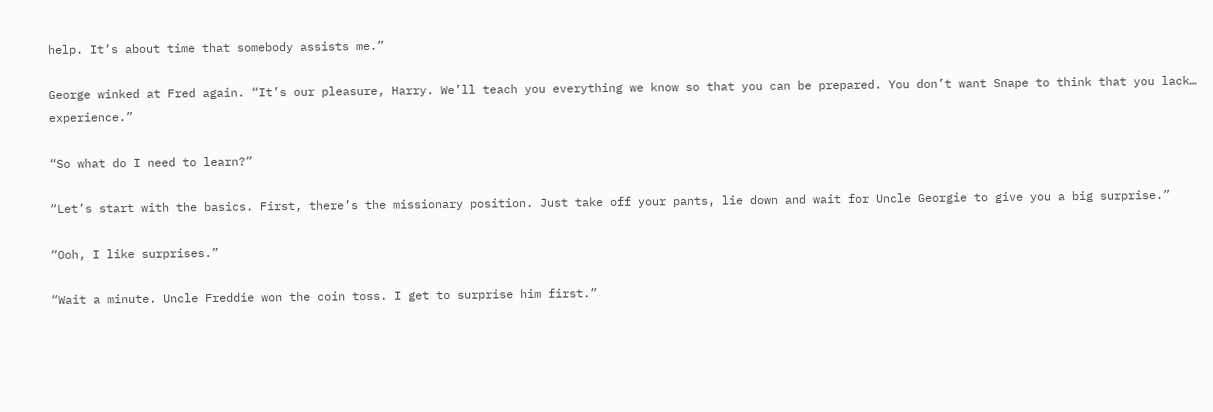help. It’s about time that somebody assists me.”

George winked at Fred again. “It’s our pleasure, Harry. We’ll teach you everything we know so that you can be prepared. You don’t want Snape to think that you lack… experience.”

“So what do I need to learn?”

“Let’s start with the basics. First, there’s the missionary position. Just take off your pants, lie down and wait for Uncle Georgie to give you a big surprise.”

“Ooh, I like surprises.”

“Wait a minute. Uncle Freddie won the coin toss. I get to surprise him first.”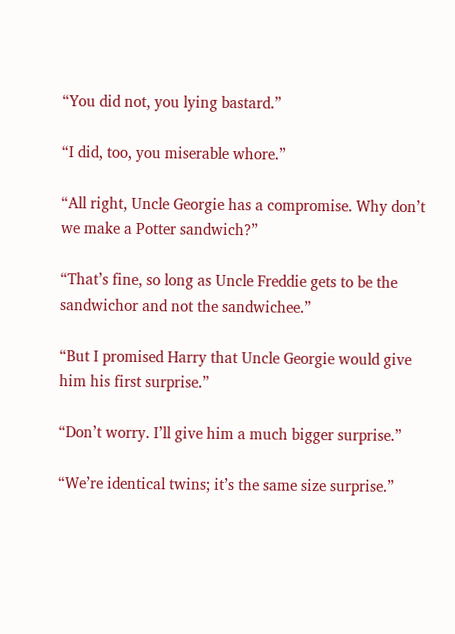“You did not, you lying bastard.”

“I did, too, you miserable whore.”

“All right, Uncle Georgie has a compromise. Why don’t we make a Potter sandwich?”

“That’s fine, so long as Uncle Freddie gets to be the sandwichor and not the sandwichee.”

“But I promised Harry that Uncle Georgie would give him his first surprise.”

“Don’t worry. I’ll give him a much bigger surprise.”

“We’re identical twins; it’s the same size surprise.”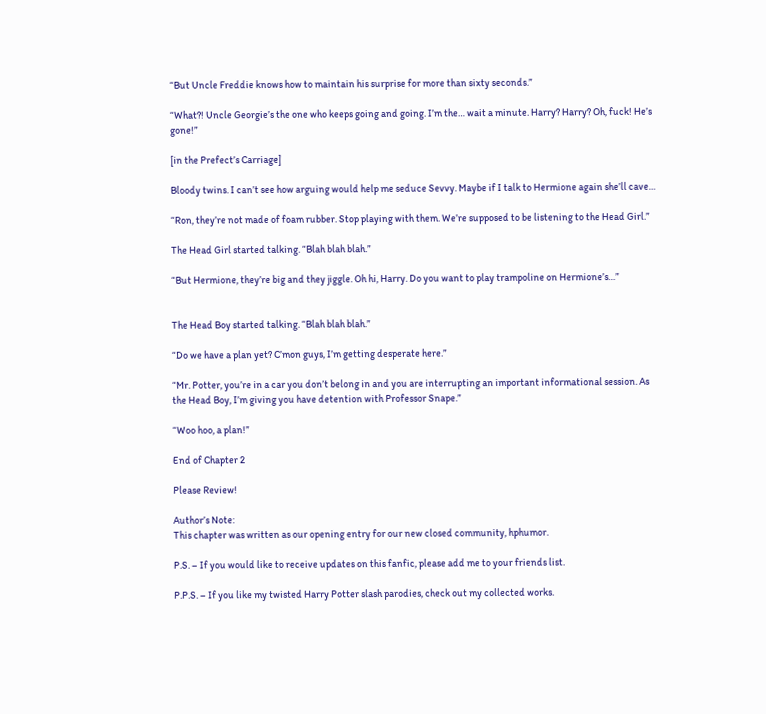“But Uncle Freddie knows how to maintain his surprise for more than sixty seconds.”

“What?! Uncle Georgie’s the one who keeps going and going. I’m the… wait a minute. Harry? Harry? Oh, fuck! He’s gone!”

[in the Prefect’s Carriage]

Bloody twins. I can’t see how arguing would help me seduce Sevvy. Maybe if I talk to Hermione again she’ll cave…

“Ron, they’re not made of foam rubber. Stop playing with them. We’re supposed to be listening to the Head Girl.”

The Head Girl started talking. “Blah blah blah.”

“But Hermione, they’re big and they jiggle. Oh hi, Harry. Do you want to play trampoline on Hermione’s…”


The Head Boy started talking. “Blah blah blah.”

“Do we have a plan yet? C’mon guys, I’m getting desperate here.”

“Mr. Potter, you’re in a car you don’t belong in and you are interrupting an important informational session. As the Head Boy, I’m giving you have detention with Professor Snape.”

“Woo hoo, a plan!”

End of Chapter 2

Please Review!

Author’s Note:
This chapter was written as our opening entry for our new closed community, hphumor.

P.S. – If you would like to receive updates on this fanfic, please add me to your friends list.

P.P.S. – If you like my twisted Harry Potter slash parodies, check out my collected works.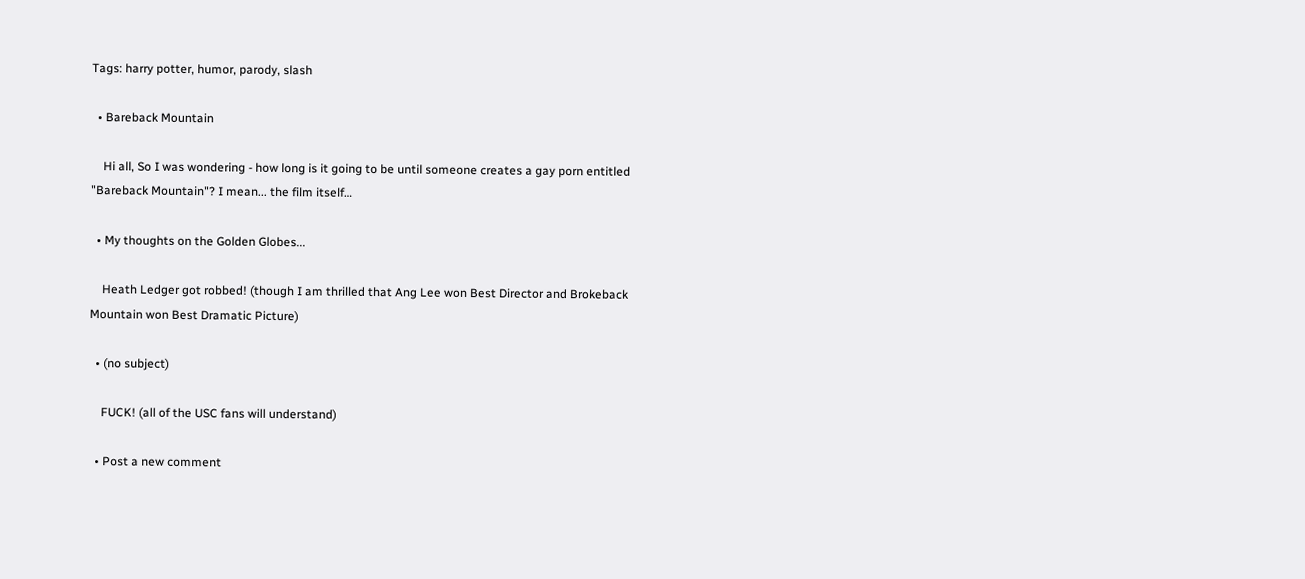Tags: harry potter, humor, parody, slash

  • Bareback Mountain

    Hi all, So I was wondering - how long is it going to be until someone creates a gay porn entitled "Bareback Mountain"? I mean... the film itself…

  • My thoughts on the Golden Globes...

    Heath Ledger got robbed! (though I am thrilled that Ang Lee won Best Director and Brokeback Mountain won Best Dramatic Picture)

  • (no subject)

    FUCK! (all of the USC fans will understand)

  • Post a new comment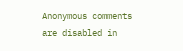Anonymous comments are disabled in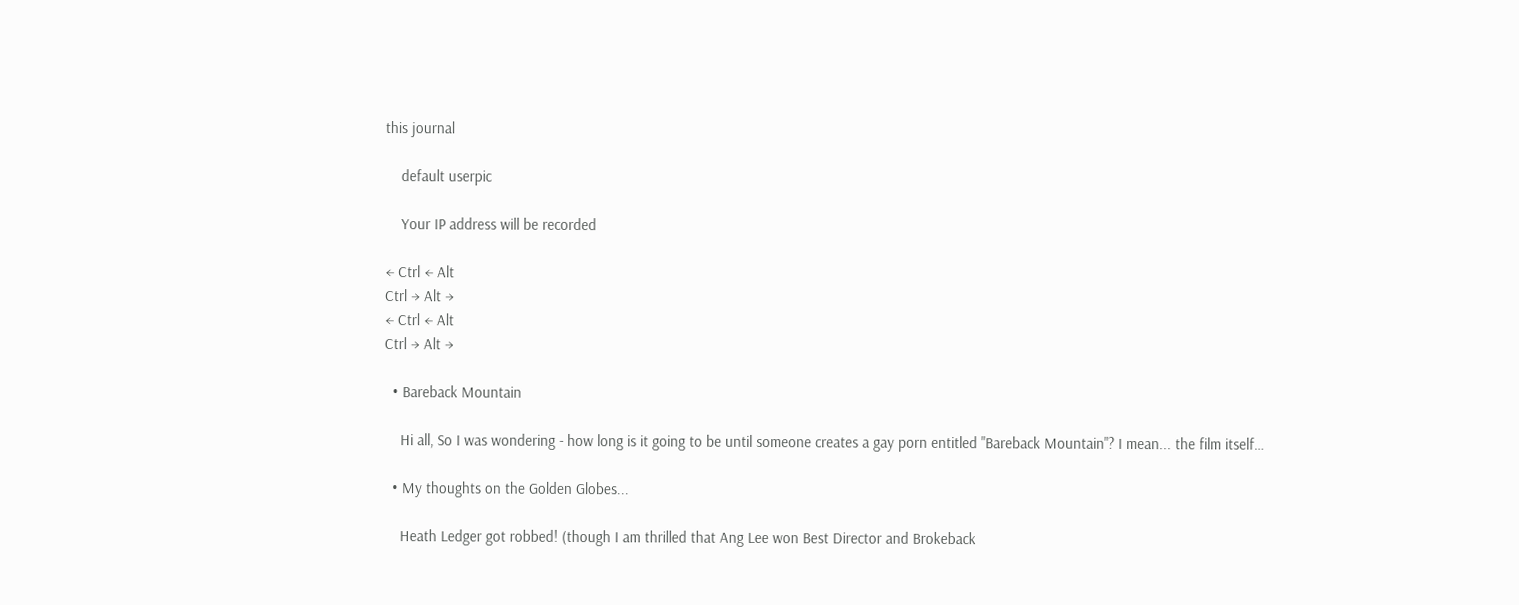this journal

    default userpic

    Your IP address will be recorded

← Ctrl ← Alt
Ctrl → Alt →
← Ctrl ← Alt
Ctrl → Alt →

  • Bareback Mountain

    Hi all, So I was wondering - how long is it going to be until someone creates a gay porn entitled "Bareback Mountain"? I mean... the film itself…

  • My thoughts on the Golden Globes...

    Heath Ledger got robbed! (though I am thrilled that Ang Lee won Best Director and Brokeback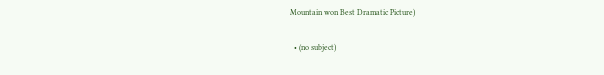Mountain won Best Dramatic Picture)

  • (no subject)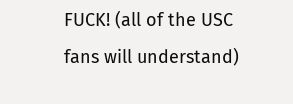FUCK! (all of the USC fans will understand)